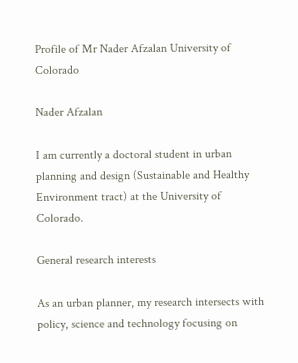Profile of Mr Nader Afzalan University of Colorado

Nader Afzalan

I am currently a doctoral student in urban planning and design (Sustainable and Healthy Environment tract) at the University of Colorado.

General research interests

As an urban planner, my research intersects with policy, science and technology focusing on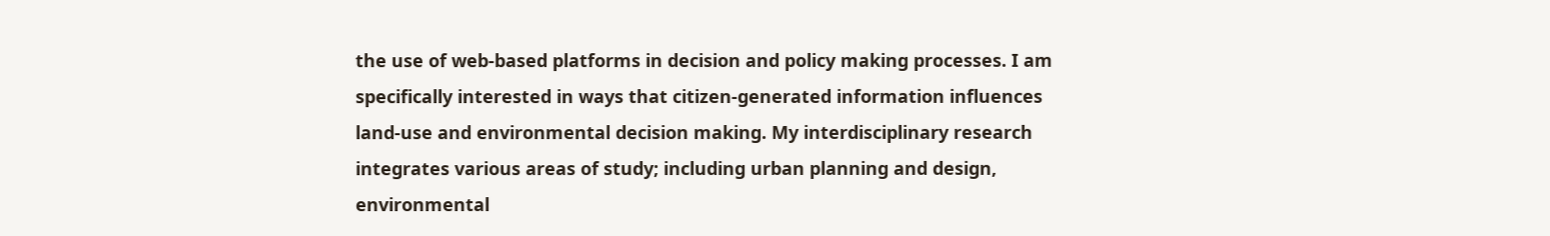the use of web-based platforms in decision and policy making processes. I am specifically interested in ways that citizen-generated information influences land-use and environmental decision making. My interdisciplinary research integrates various areas of study; including urban planning and design, environmental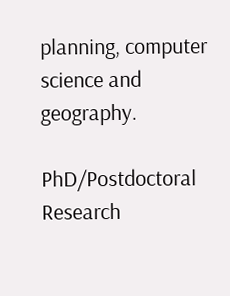planning, computer science and geography.

PhD/Postdoctoral Research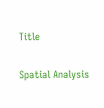Title

Spatial Analysis